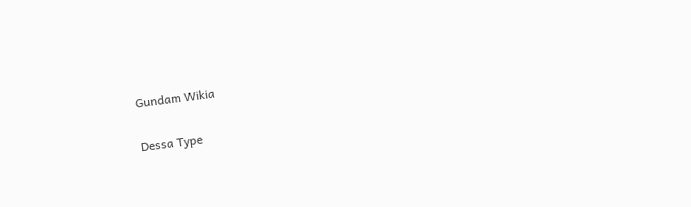Gundam Wikia

Dessa Type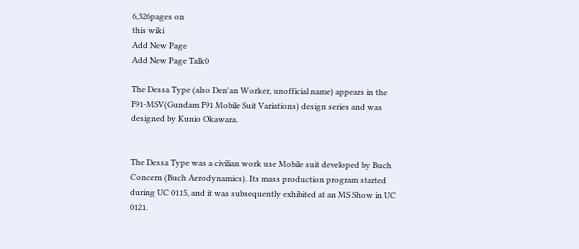6,326pages on
this wiki
Add New Page
Add New Page Talk0

The Dessa Type (also Den'an Worker, unofficial name) appears in the F91-MSV(Gundam F91 Mobile Suit Variations) design series and was designed by Kunio Okawara.


The Dessa Type was a civilian work use Mobile suit developed by Buch Concern (Buch Aerodynamics). Its mass production program started during UC 0115, and it was subsequently exhibited at an MS Show in UC 0121.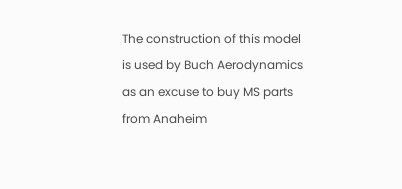The construction of this model is used by Buch Aerodynamics as an excuse to buy MS parts from Anaheim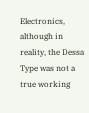Electronics, although in reality, the Dessa Type was not a true working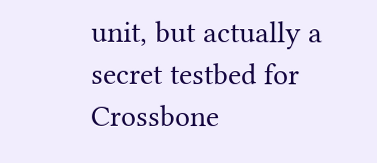unit, but actually a secret testbed for Crossbone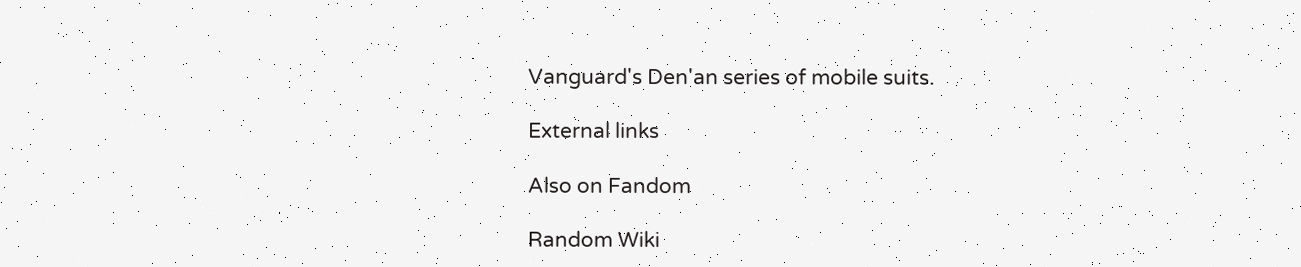Vanguard's Den'an series of mobile suits.

External links

Also on Fandom

Random Wiki